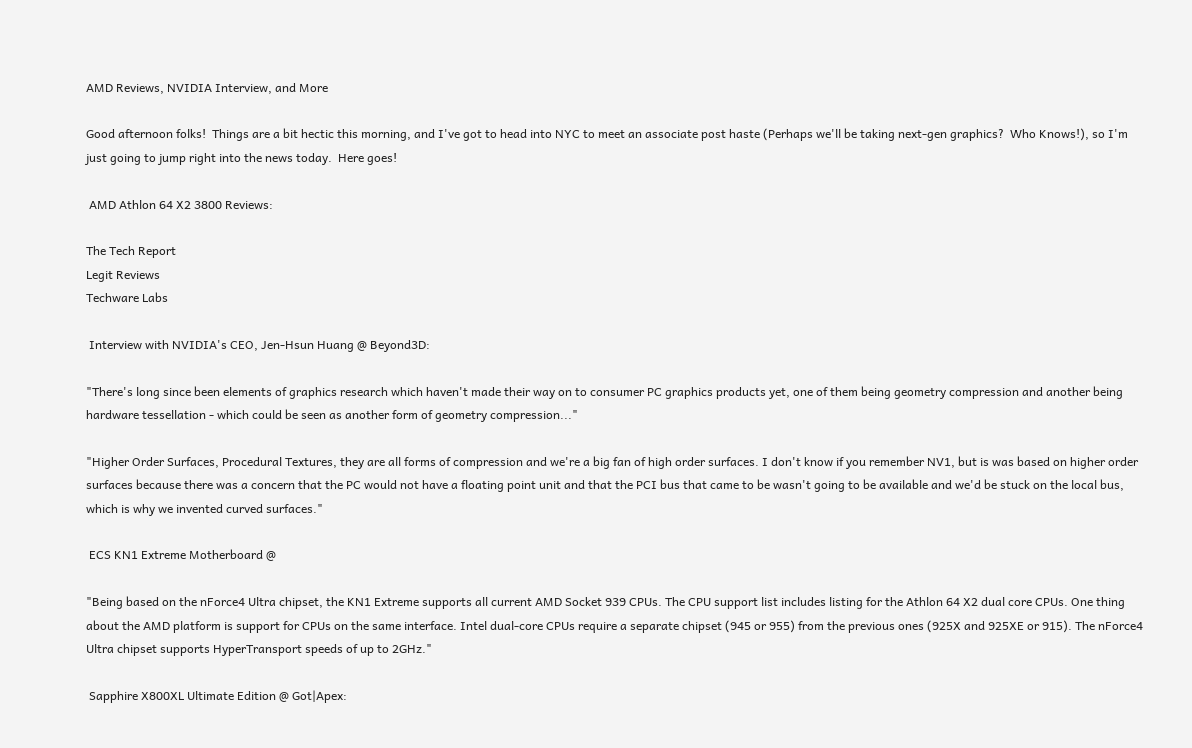AMD Reviews, NVIDIA Interview, and More

Good afternoon folks!  Things are a bit hectic this morning, and I've got to head into NYC to meet an associate post haste (Perhaps we'll be taking next-gen graphics?  Who Knows!), so I'm just going to jump right into the news today.  Here goes!

 AMD Athlon 64 X2 3800 Reviews:

The Tech Report
Legit Reviews
Techware Labs

 Interview with NVIDIA's CEO, Jen-Hsun Huang @ Beyond3D:

"There's long since been elements of graphics research which haven't made their way on to consumer PC graphics products yet, one of them being geometry compression and another being hardware tessellation - which could be seen as another form of geometry compression..."

"Higher Order Surfaces, Procedural Textures, they are all forms of compression and we're a big fan of high order surfaces. I don't know if you remember NV1, but is was based on higher order surfaces because there was a concern that the PC would not have a floating point unit and that the PCI bus that came to be wasn't going to be available and we'd be stuck on the local bus, which is why we invented curved surfaces."

 ECS KN1 Extreme Motherboard @

"Being based on the nForce4 Ultra chipset, the KN1 Extreme supports all current AMD Socket 939 CPUs. The CPU support list includes listing for the Athlon 64 X2 dual core CPUs. One thing about the AMD platform is support for CPUs on the same interface. Intel dual-core CPUs require a separate chipset (945 or 955) from the previous ones (925X and 925XE or 915). The nForce4 Ultra chipset supports HyperTransport speeds of up to 2GHz."

 Sapphire X800XL Ultimate Edition @ Got|Apex: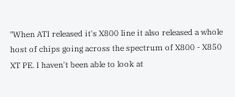"When ATI released it's X800 line it also released a whole host of chips going across the spectrum of X800 - X850 XT PE. I haven't been able to look at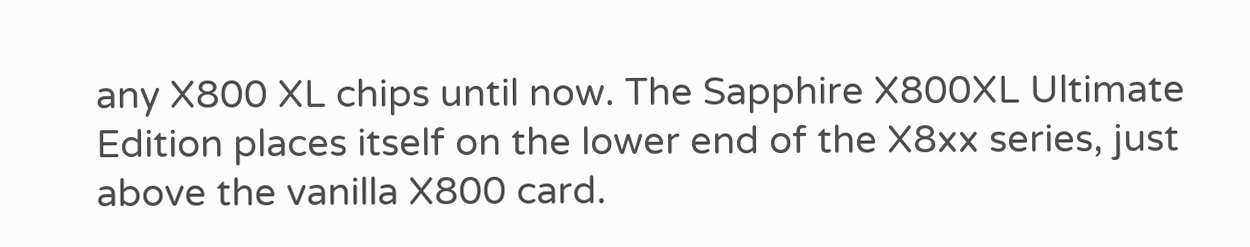any X800 XL chips until now. The Sapphire X800XL Ultimate Edition places itself on the lower end of the X8xx series, just above the vanilla X800 card.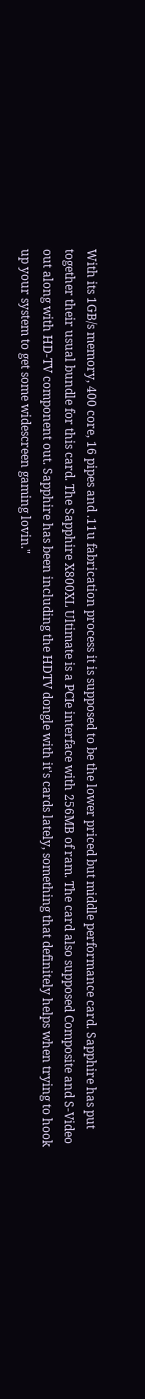With its 1GB/s memory, 400 core, 16 pipes and .11u fabrication process it is supposed to be the lower priced but middle performance card. Sapphire has put together their usual bundle for this card. The Sapphire X800XL Ultimate is a PCIe interface with 256MB of ram. The card also supposed Composite and S-Video out along with HD-TV component out. Sapphire has been including the HDTV dongle with it's cards lately, something that definitely helps when trying to hook up your system to get some widescreen gaming lovin."